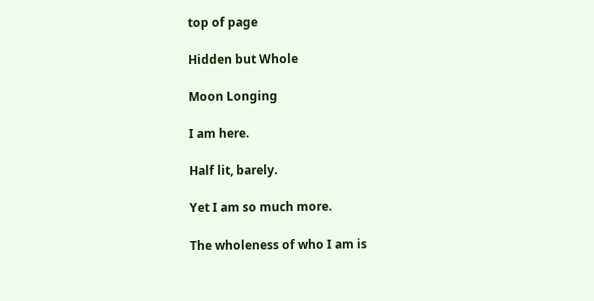top of page

Hidden but Whole

Moon Longing

I am here.

Half lit, barely.

Yet I am so much more.

The wholeness of who I am is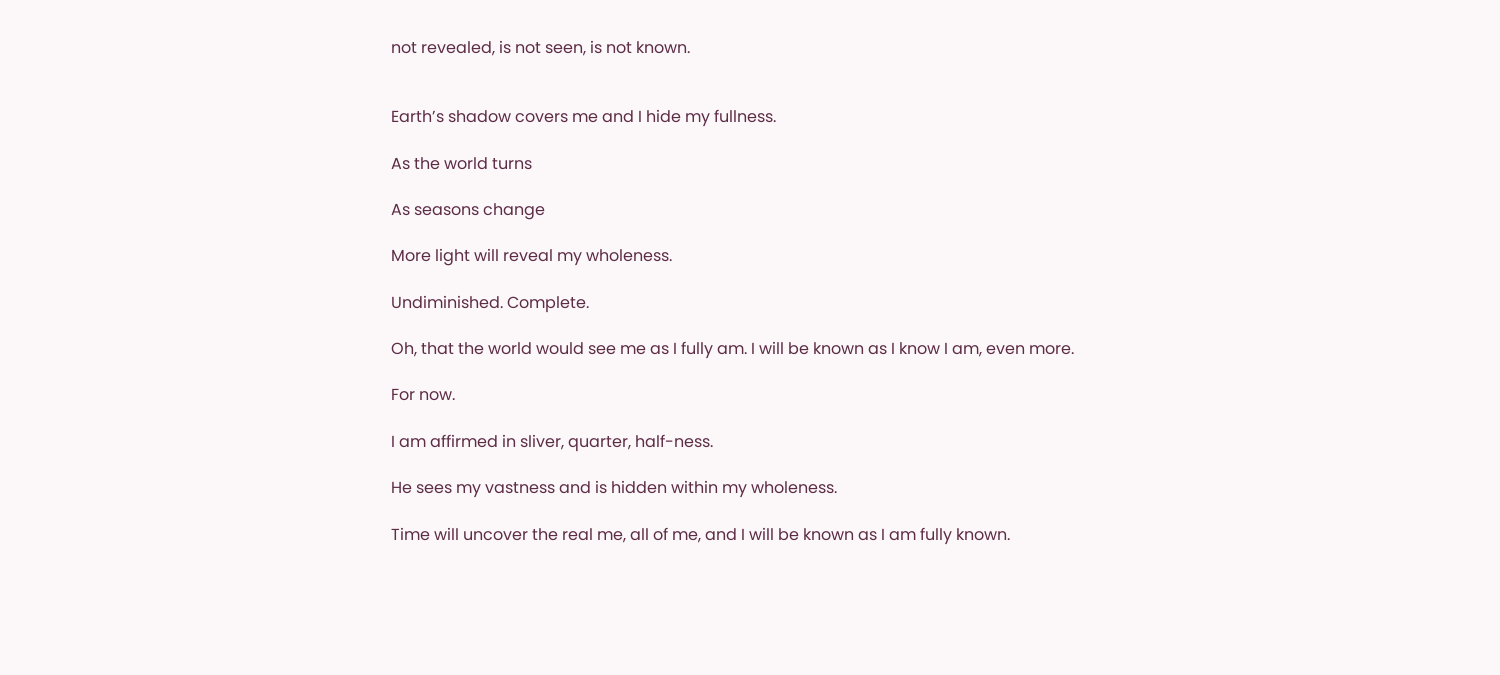not revealed, is not seen, is not known.


Earth’s shadow covers me and I hide my fullness.

As the world turns

As seasons change

More light will reveal my wholeness.

Undiminished. Complete.

Oh, that the world would see me as I fully am. I will be known as I know I am, even more.

For now.

I am affirmed in sliver, quarter, half-ness.

He sees my vastness and is hidden within my wholeness.

Time will uncover the real me, all of me, and I will be known as I am fully known.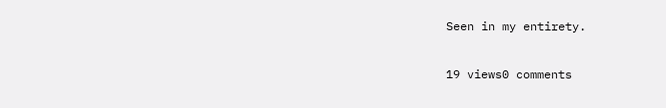Seen in my entirety.

19 views0 comments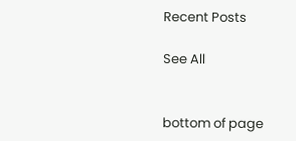Recent Posts

See All


bottom of page